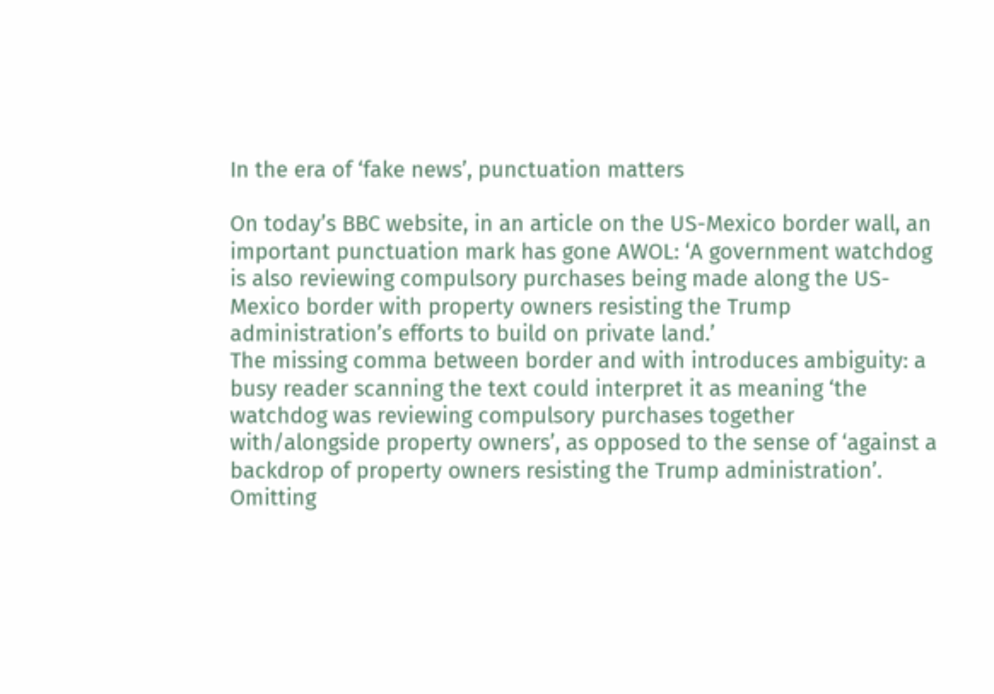In the era of ‘fake news’, punctuation matters

On today’s BBC website, in an article on the US-Mexico border wall, an important punctuation mark has gone AWOL: ‘A government watchdog is also reviewing compulsory purchases being made along the US-Mexico border with property owners resisting the Trump administration’s efforts to build on private land.’
The missing comma between border and with introduces ambiguity: a busy reader scanning the text could interpret it as meaning ‘the watchdog was reviewing compulsory purchases together with/alongside property owners’, as opposed to the sense of ‘against a backdrop of property owners resisting the Trump administration’. Omitting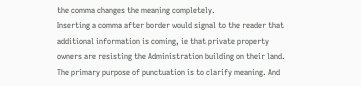the comma changes the meaning completely.
Inserting a comma after border would signal to the reader that additional information is coming, ie that private property owners are resisting the Administration building on their land.
The primary purpose of punctuation is to clarify meaning. And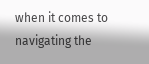when it comes to navigating the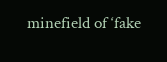minefield of ‘fake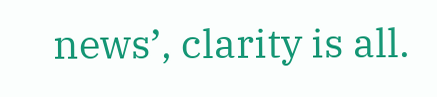news’, clarity is all.